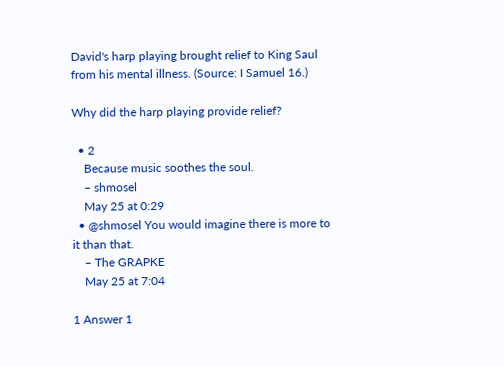David's harp playing brought relief to King Saul from his mental illness. (Source: I Samuel 16.)

Why did the harp playing provide relief?

  • 2
    Because music soothes the soul.
    – shmosel
    May 25 at 0:29
  • @shmosel You would imagine there is more to it than that.
    – The GRAPKE
    May 25 at 7:04

1 Answer 1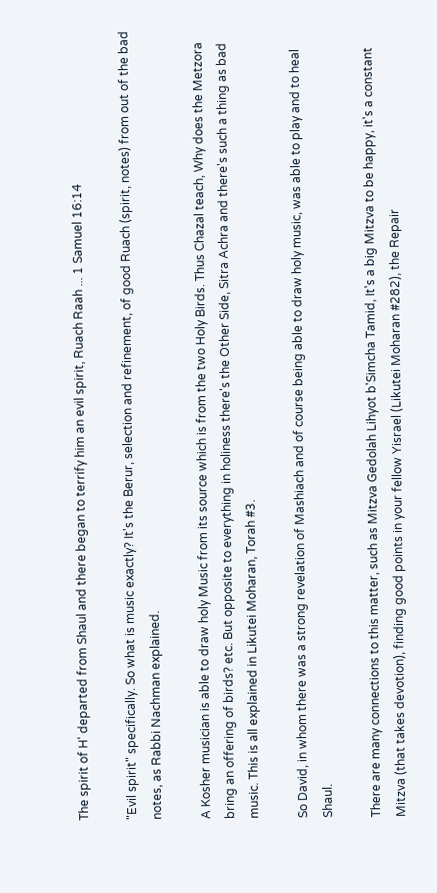The spirit of H' departed from Shaul and there began to terrify him an evil spirit, Ruach Raah ... 1 Samuel 16:14

"Evil spirit" specifically. So what is music exactly? It's the Berur, selection and refinement, of good Ruach (spirit, notes) from out of the bad notes, as Rabbi Nachman explained.

A Kosher musician is able to draw holy Music from its source which is from the two Holy Birds. Thus Chazal teach, Why does the Metzora bring an offering of birds? etc. But opposite to everything in holiness there's the Other Side, Sitra Achra and there's such a thing as bad music. This is all explained in Likutei Moharan, Torah #3.

So David, in whom there was a strong revelation of Mashiach and of course being able to draw holy music, was able to play and to heal Shaul.

There are many connections to this matter, such as Mitzva Gedolah Lihyot b'Simcha Tamid, It's a big Mitzva to be happy, it's a constant Mitzva (that takes devotion), finding good points in your fellow Yisrael (Likutei Moharan #282), the Repair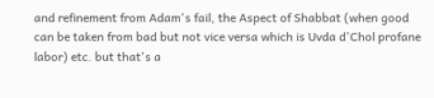and refinement from Adam's fail, the Aspect of Shabbat (when good can be taken from bad but not vice versa which is Uvda d'Chol profane labor) etc. but that's a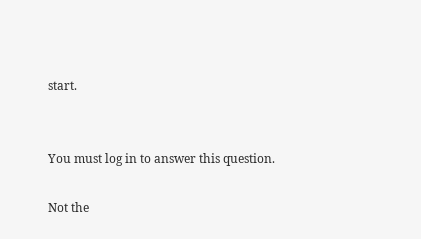start.


You must log in to answer this question.

Not the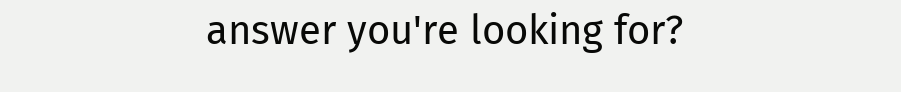answer you're looking for?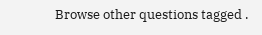Browse other questions tagged .